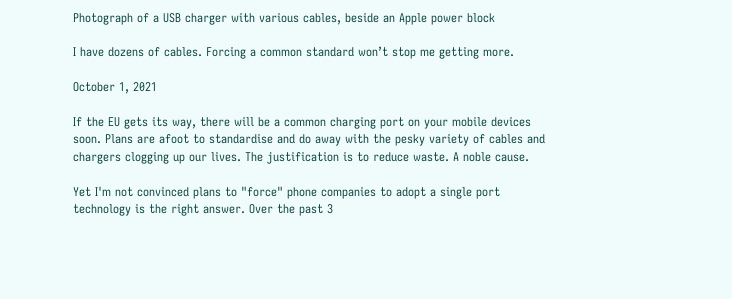Photograph of a USB charger with various cables, beside an Apple power block

I have dozens of cables. Forcing a common standard won’t stop me getting more.

October 1, 2021

If the EU gets its way, there will be a common charging port on your mobile devices soon. Plans are afoot to standardise and do away with the pesky variety of cables and chargers clogging up our lives. The justification is to reduce waste. A noble cause.

Yet I'm not convinced plans to "force" phone companies to adopt a single port technology is the right answer. Over the past 3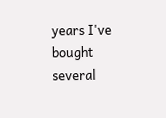years I've bought several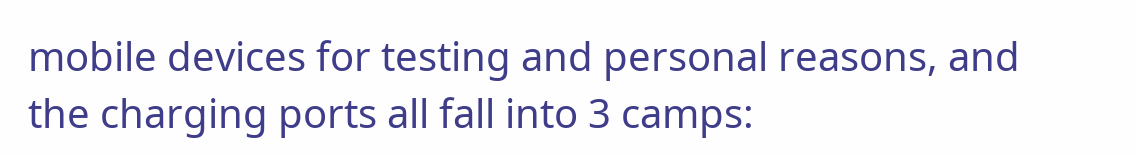mobile devices for testing and personal reasons, and the charging ports all fall into 3 camps: